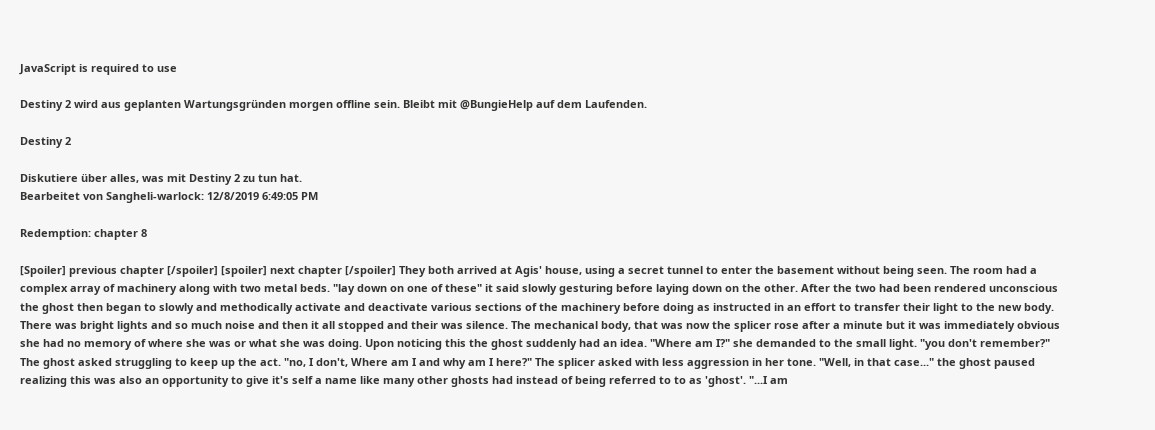JavaScript is required to use

Destiny 2 wird aus geplanten Wartungsgründen morgen offline sein. Bleibt mit @BungieHelp auf dem Laufenden.

Destiny 2

Diskutiere über alles, was mit Destiny 2 zu tun hat.
Bearbeitet von Sangheli-warlock: 12/8/2019 6:49:05 PM

Redemption: chapter 8

[Spoiler] previous chapter [/spoiler] [spoiler] next chapter [/spoiler] They both arrived at Agis' house, using a secret tunnel to enter the basement without being seen. The room had a complex array of machinery along with two metal beds. "lay down on one of these" it said slowly gesturing before laying down on the other. After the two had been rendered unconscious the ghost then began to slowly and methodically activate and deactivate various sections of the machinery before doing as instructed in an effort to transfer their light to the new body. There was bright lights and so much noise and then it all stopped and their was silence. The mechanical body, that was now the splicer rose after a minute but it was immediately obvious she had no memory of where she was or what she was doing. Upon noticing this the ghost suddenly had an idea. "Where am I?" she demanded to the small light. "you don't remember?" The ghost asked struggling to keep up the act. "no, I don't, Where am I and why am I here?" The splicer asked with less aggression in her tone. "Well, in that case..." the ghost paused realizing this was also an opportunity to give it's self a name like many other ghosts had instead of being referred to to as 'ghost'. "...I am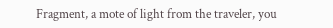Fragment, a mote of light from the traveler, you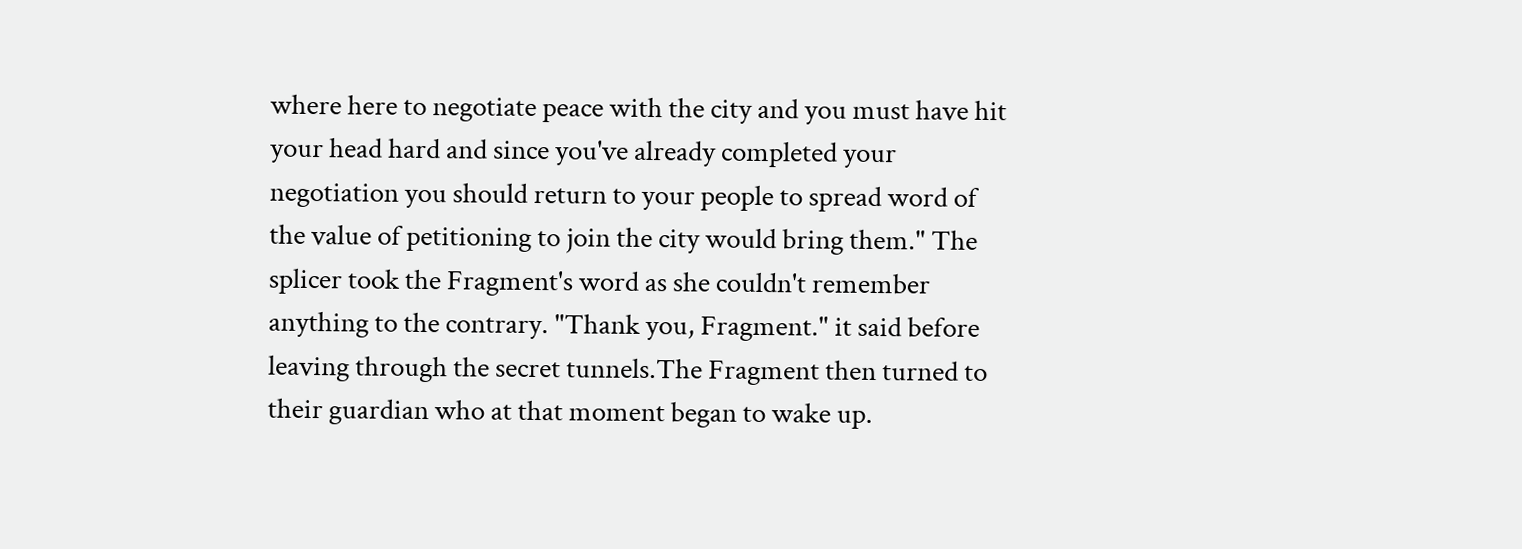where here to negotiate peace with the city and you must have hit your head hard and since you've already completed your negotiation you should return to your people to spread word of the value of petitioning to join the city would bring them." The splicer took the Fragment's word as she couldn't remember anything to the contrary. "Thank you, Fragment." it said before leaving through the secret tunnels.The Fragment then turned to their guardian who at that moment began to wake up.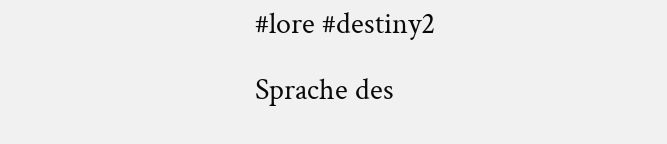#lore #destiny2

Sprache des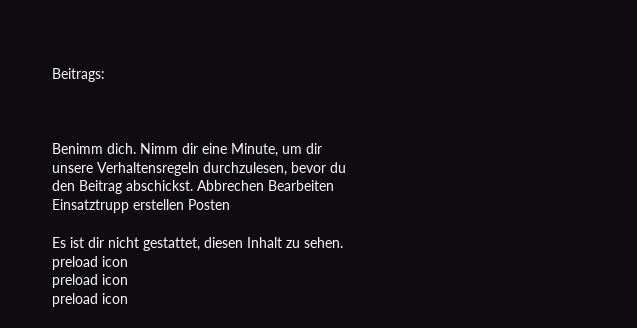Beitrags:



Benimm dich. Nimm dir eine Minute, um dir unsere Verhaltensregeln durchzulesen, bevor du den Beitrag abschickst. Abbrechen Bearbeiten Einsatztrupp erstellen Posten

Es ist dir nicht gestattet, diesen Inhalt zu sehen.
preload icon
preload icon
preload icon